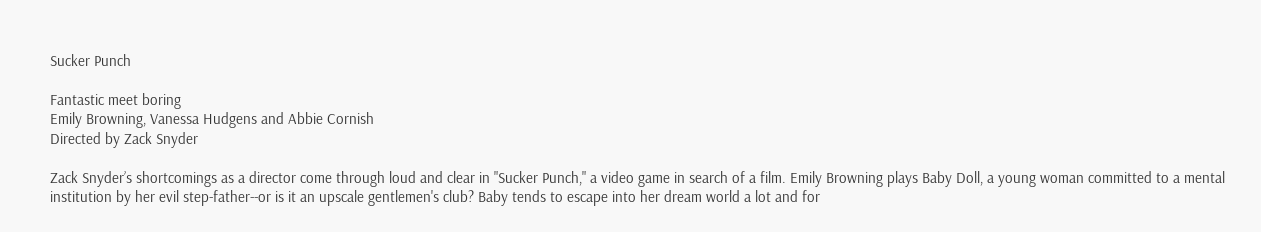Sucker Punch

Fantastic meet boring
Emily Browning, Vanessa Hudgens and Abbie Cornish
Directed by Zack Snyder

Zack Snyder’s shortcomings as a director come through loud and clear in "Sucker Punch," a video game in search of a film. Emily Browning plays Baby Doll, a young woman committed to a mental institution by her evil step-father--or is it an upscale gentlemen's club? Baby tends to escape into her dream world a lot and for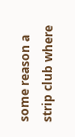some reason a strip club where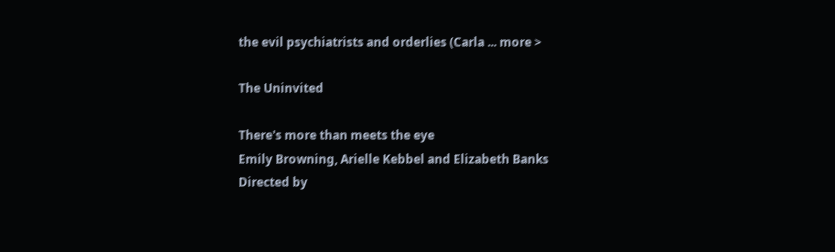the evil psychiatrists and orderlies (Carla ... more >

The Uninvited

There's more than meets the eye
Emily Browning, Arielle Kebbel and Elizabeth Banks
Directed by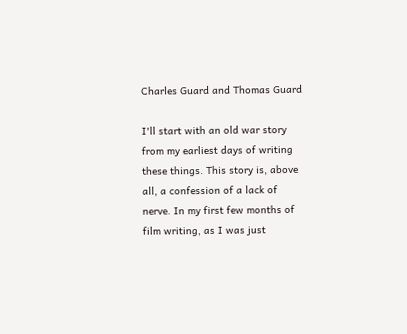Charles Guard and Thomas Guard

I'll start with an old war story from my earliest days of writing these things. This story is, above all, a confession of a lack of nerve. In my first few months of film writing, as I was just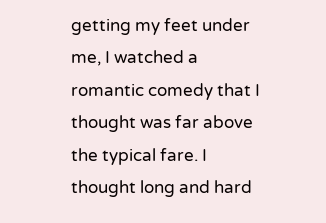getting my feet under me, I watched a romantic comedy that I thought was far above the typical fare. I thought long and hard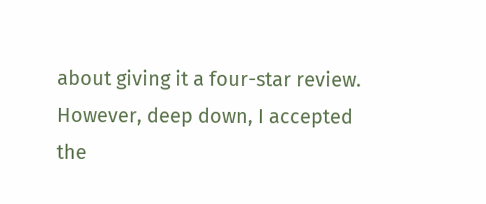about giving it a four-star review. However, deep down, I accepted the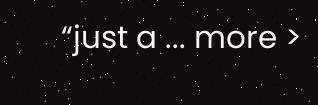“just a ... more >